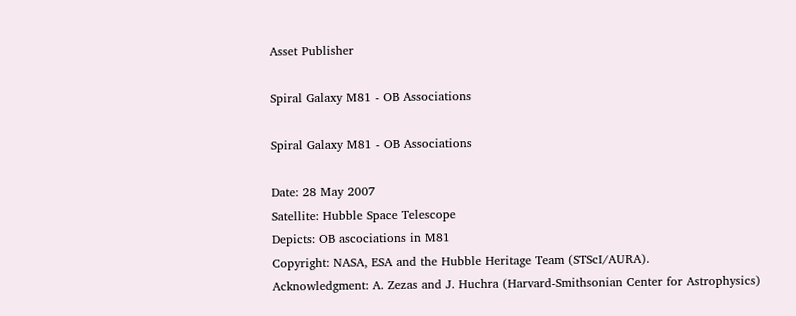Asset Publisher

Spiral Galaxy M81 - OB Associations

Spiral Galaxy M81 - OB Associations

Date: 28 May 2007
Satellite: Hubble Space Telescope
Depicts: OB ascociations in M81
Copyright: NASA, ESA and the Hubble Heritage Team (STScI/AURA).
Acknowledgment: A. Zezas and J. Huchra (Harvard-Smithsonian Center for Astrophysics)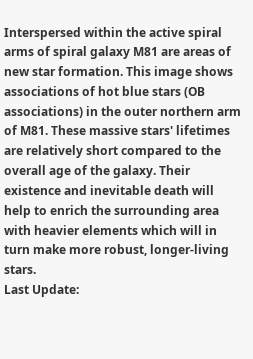Interspersed within the active spiral arms of spiral galaxy M81 are areas of new star formation. This image shows associations of hot blue stars (OB associations) in the outer northern arm of M81. These massive stars' lifetimes are relatively short compared to the overall age of the galaxy. Their existence and inevitable death will help to enrich the surrounding area with heavier elements which will in turn make more robust, longer-living stars.
Last Update: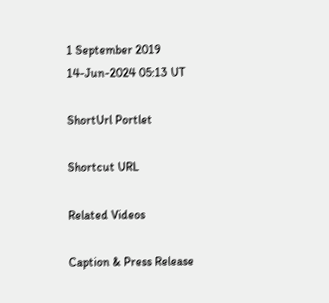1 September 2019
14-Jun-2024 05:13 UT

ShortUrl Portlet

Shortcut URL

Related Videos

Caption & Press Release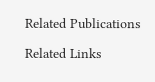Related Publications

Related Links